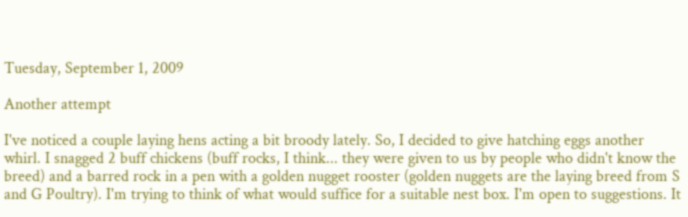Tuesday, September 1, 2009

Another attempt

I've noticed a couple laying hens acting a bit broody lately. So, I decided to give hatching eggs another whirl. I snagged 2 buff chickens (buff rocks, I think... they were given to us by people who didn't know the breed) and a barred rock in a pen with a golden nugget rooster (golden nuggets are the laying breed from S and G Poultry). I'm trying to think of what would suffice for a suitable nest box. I'm open to suggestions. It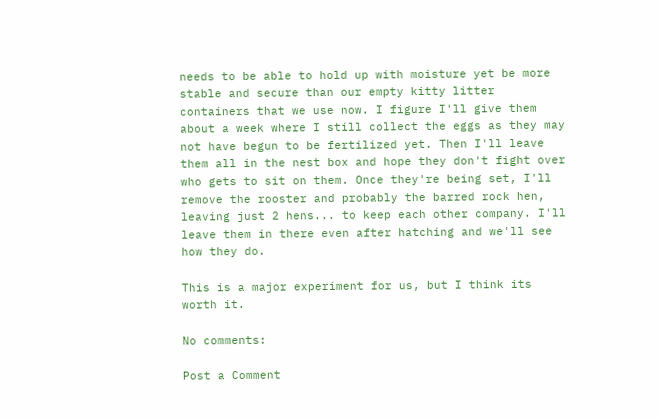needs to be able to hold up with moisture yet be more stable and secure than our empty kitty litter containers that we use now. I figure I'll give them about a week where I still collect the eggs as they may not have begun to be fertilized yet. Then I'll leave them all in the nest box and hope they don't fight over who gets to sit on them. Once they're being set, I'll remove the rooster and probably the barred rock hen, leaving just 2 hens... to keep each other company. I'll leave them in there even after hatching and we'll see how they do.

This is a major experiment for us, but I think its worth it.

No comments:

Post a Comment